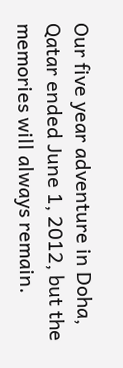Our five year adventure in Doha, Qatar ended June 1, 2012, but the memories will always remain.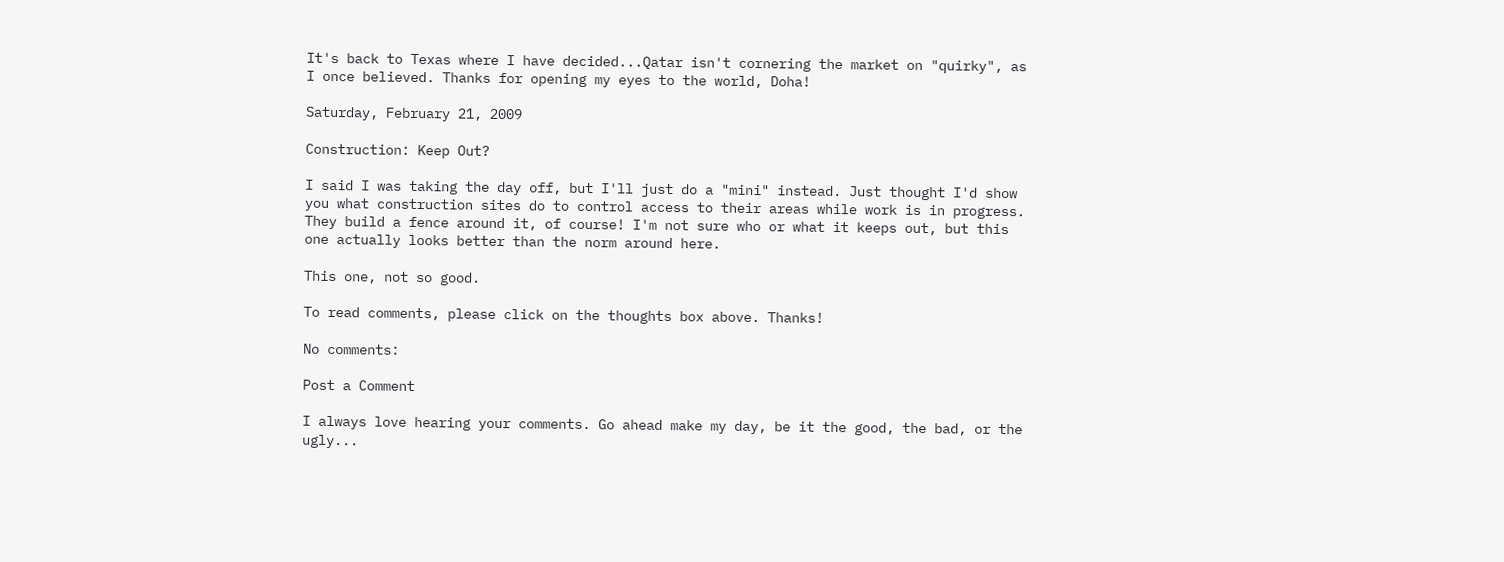It's back to Texas where I have decided...Qatar isn't cornering the market on "quirky", as I once believed. Thanks for opening my eyes to the world, Doha!

Saturday, February 21, 2009

Construction: Keep Out?

I said I was taking the day off, but I'll just do a "mini" instead. Just thought I'd show you what construction sites do to control access to their areas while work is in progress. They build a fence around it, of course! I'm not sure who or what it keeps out, but this one actually looks better than the norm around here.

This one, not so good.

To read comments, please click on the thoughts box above. Thanks!

No comments:

Post a Comment

I always love hearing your comments. Go ahead make my day, be it the good, the bad, or the ugly...